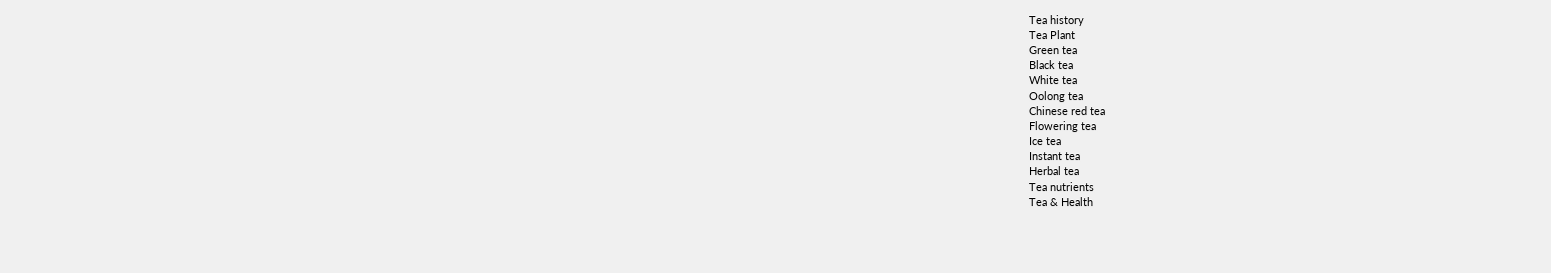Tea history
Tea Plant
Green tea
Black tea
White tea
Oolong tea
Chinese red tea
Flowering tea
Ice tea
Instant tea
Herbal tea
Tea nutrients
Tea & Health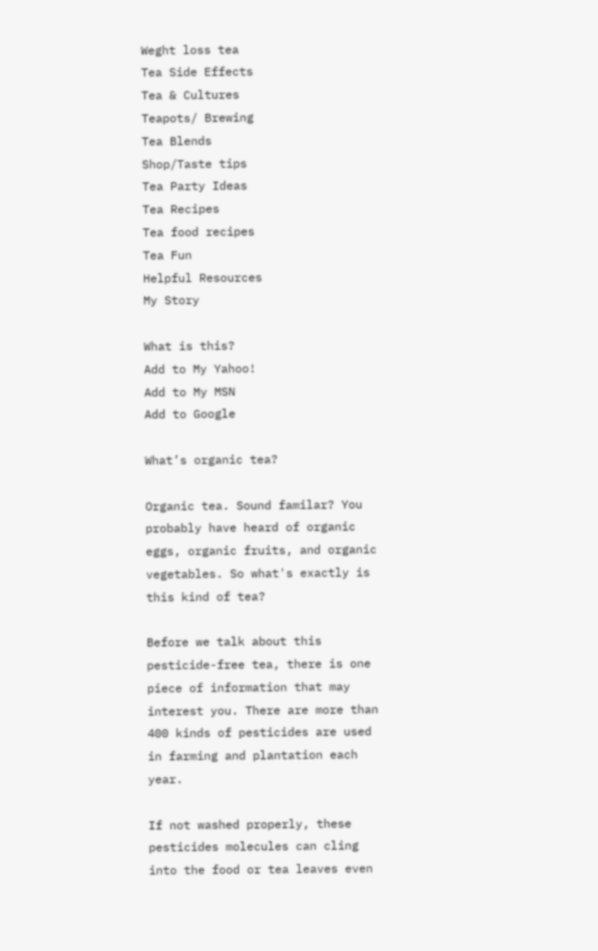Weght loss tea
Tea Side Effects
Tea & Cultures
Teapots/ Brewing
Tea Blends
Shop/Taste tips
Tea Party Ideas
Tea Recipes
Tea food recipes
Tea Fun
Helpful Resources
My Story

What is this?
Add to My Yahoo!
Add to My MSN
Add to Google

What’s organic tea?

Organic tea. Sound familar? You probably have heard of organic eggs, organic fruits, and organic vegetables. So what's exactly is this kind of tea?

Before we talk about this pesticide-free tea, there is one piece of information that may interest you. There are more than 400 kinds of pesticides are used in farming and plantation each year.

If not washed properly, these pesticides molecules can cling into the food or tea leaves even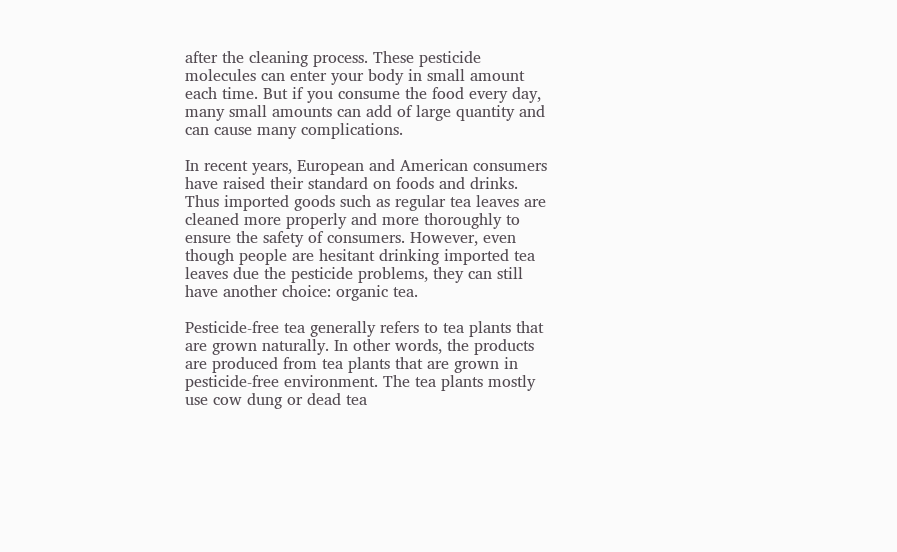after the cleaning process. These pesticide molecules can enter your body in small amount each time. But if you consume the food every day, many small amounts can add of large quantity and can cause many complications.

In recent years, European and American consumers have raised their standard on foods and drinks. Thus imported goods such as regular tea leaves are cleaned more properly and more thoroughly to ensure the safety of consumers. However, even though people are hesitant drinking imported tea leaves due the pesticide problems, they can still have another choice: organic tea.

Pesticide-free tea generally refers to tea plants that are grown naturally. In other words, the products are produced from tea plants that are grown in pesticide-free environment. The tea plants mostly use cow dung or dead tea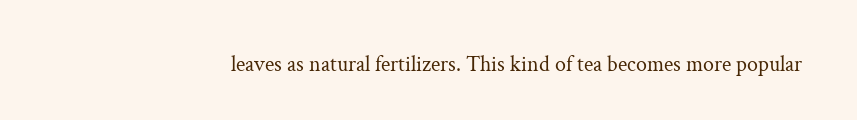leaves as natural fertilizers. This kind of tea becomes more popular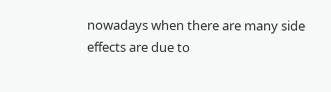nowadays when there are many side effects are due to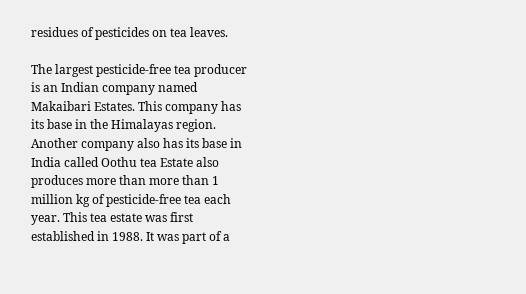residues of pesticides on tea leaves.

The largest pesticide-free tea producer is an Indian company named Makaibari Estates. This company has its base in the Himalayas region. Another company also has its base in India called Oothu tea Estate also produces more than more than 1 million kg of pesticide-free tea each year. This tea estate was first established in 1988. It was part of a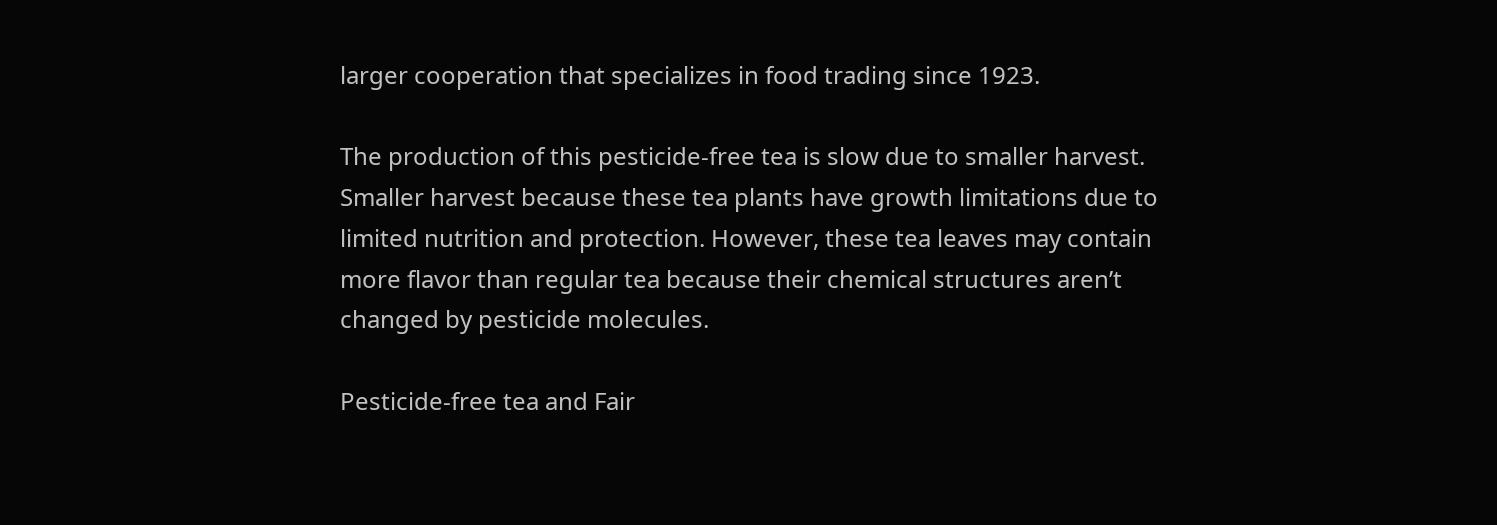larger cooperation that specializes in food trading since 1923.

The production of this pesticide-free tea is slow due to smaller harvest. Smaller harvest because these tea plants have growth limitations due to limited nutrition and protection. However, these tea leaves may contain more flavor than regular tea because their chemical structures aren’t changed by pesticide molecules.

Pesticide-free tea and Fair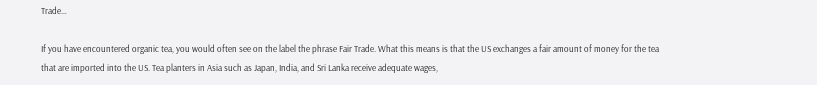Trade…

If you have encountered organic tea, you would often see on the label the phrase Fair Trade. What this means is that the US exchanges a fair amount of money for the tea that are imported into the US. Tea planters in Asia such as Japan, India, and Sri Lanka receive adequate wages,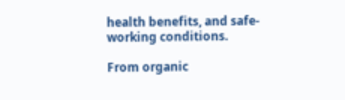health benefits, and safe-working conditions.

From organic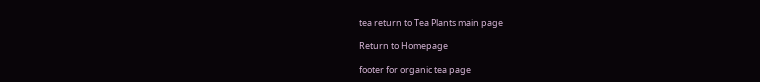tea return to Tea Plants main page

Return to Homepage

footer for organic tea page